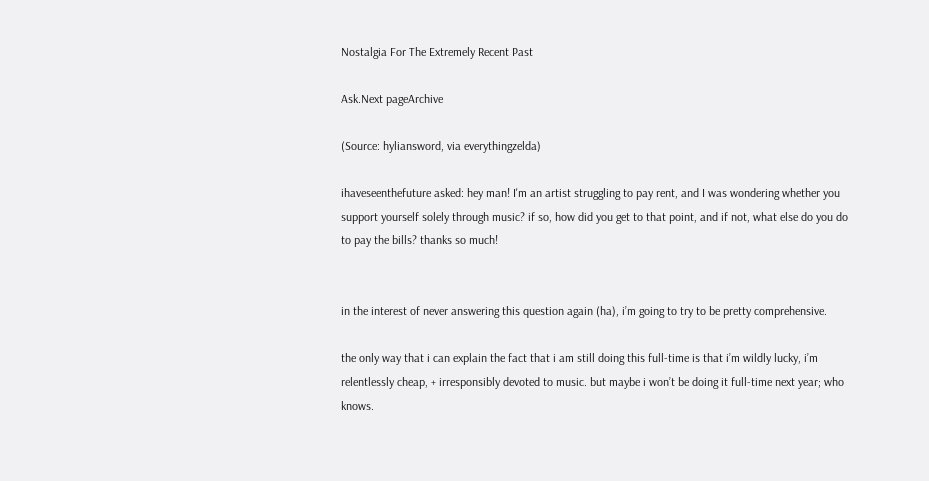Nostalgia For The Extremely Recent Past

Ask.Next pageArchive

(Source: hyliansword, via everythingzelda)

ihaveseenthefuture asked: hey man! I'm an artist struggling to pay rent, and I was wondering whether you support yourself solely through music? if so, how did you get to that point, and if not, what else do you do to pay the bills? thanks so much!


in the interest of never answering this question again (ha), i’m going to try to be pretty comprehensive.

the only way that i can explain the fact that i am still doing this full-time is that i’m wildly lucky, i’m relentlessly cheap, + irresponsibly devoted to music. but maybe i won’t be doing it full-time next year; who knows.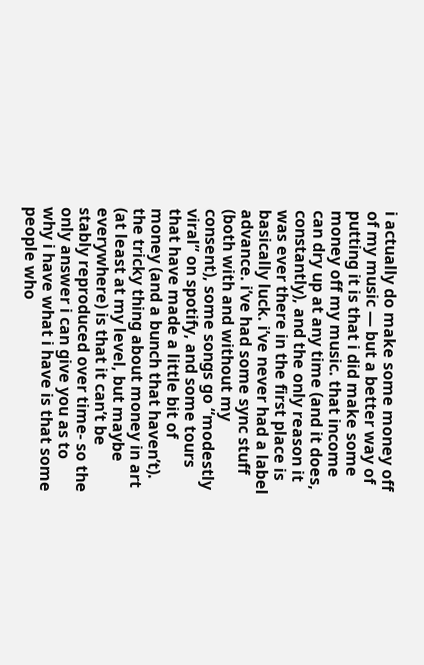i actually do make some money off of my music — but a better way of putting it is that i did make some money off my music. that income can dry up at any time (and it does, constantly), and the only reason it was ever there in the first place is basically luck. i’ve never had a label advance. i’ve had some sync stuff (both with and without my consent), some songs go “modestly viral” on spotify, and some tours that have made a little bit of money (and a bunch that haven’t). the tricky thing about money in art (at least at my level, but maybe everywhere) is that it can’t be stably reproduced over time- so the only answer i can give you as to why i have what i have is that some people who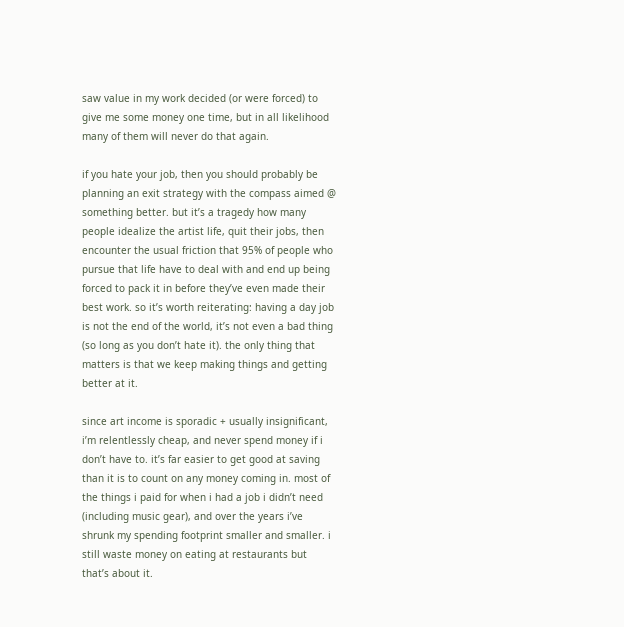saw value in my work decided (or were forced) to give me some money one time, but in all likelihood many of them will never do that again.

if you hate your job, then you should probably be planning an exit strategy with the compass aimed @ something better. but it’s a tragedy how many people idealize the artist life, quit their jobs, then encounter the usual friction that 95% of people who pursue that life have to deal with and end up being forced to pack it in before they’ve even made their best work. so it’s worth reiterating: having a day job is not the end of the world, it’s not even a bad thing (so long as you don’t hate it). the only thing that matters is that we keep making things and getting better at it.

since art income is sporadic + usually insignificant, i’m relentlessly cheap, and never spend money if i don’t have to. it’s far easier to get good at saving than it is to count on any money coming in. most of the things i paid for when i had a job i didn’t need (including music gear), and over the years i’ve shrunk my spending footprint smaller and smaller. i still waste money on eating at restaurants but that’s about it.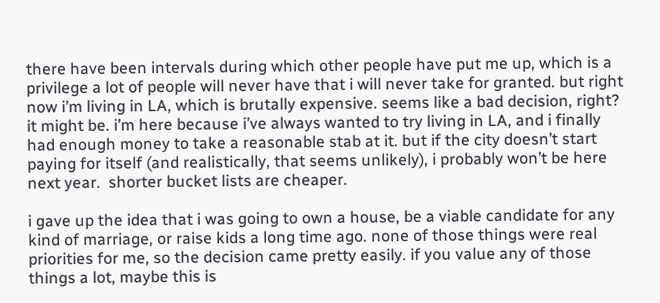there have been intervals during which other people have put me up, which is a privilege a lot of people will never have that i will never take for granted. but right now i’m living in LA, which is brutally expensive. seems like a bad decision, right? it might be. i’m here because i’ve always wanted to try living in LA, and i finally had enough money to take a reasonable stab at it. but if the city doesn’t start paying for itself (and realistically, that seems unlikely), i probably won’t be here next year.  shorter bucket lists are cheaper.

i gave up the idea that i was going to own a house, be a viable candidate for any kind of marriage, or raise kids a long time ago. none of those things were real priorities for me, so the decision came pretty easily. if you value any of those things a lot, maybe this is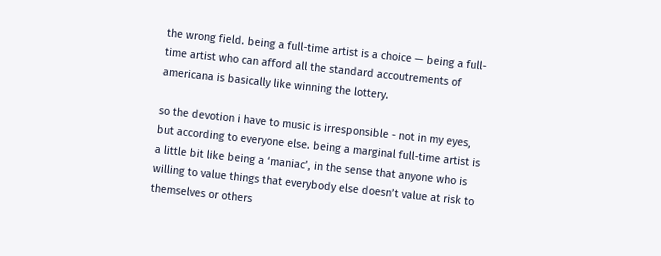the wrong field. being a full-time artist is a choice — being a full-time artist who can afford all the standard accoutrements of americana is basically like winning the lottery.

so the devotion i have to music is irresponsible - not in my eyes, but according to everyone else. being a marginal full-time artist is a little bit like being a ‘maniac’, in the sense that anyone who is willing to value things that everybody else doesn’t value at risk to themselves or others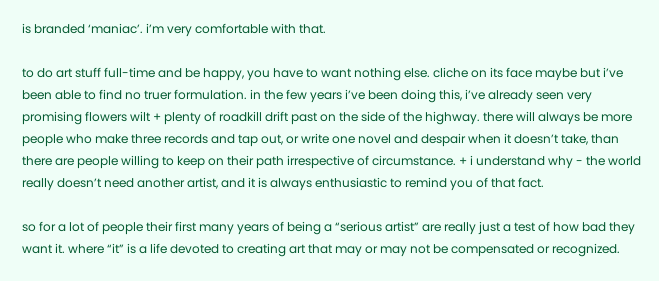is branded ‘maniac’. i’m very comfortable with that.

to do art stuff full-time and be happy, you have to want nothing else. cliche on its face maybe but i’ve been able to find no truer formulation. in the few years i’ve been doing this, i’ve already seen very promising flowers wilt + plenty of roadkill drift past on the side of the highway. there will always be more people who make three records and tap out, or write one novel and despair when it doesn’t take, than there are people willing to keep on their path irrespective of circumstance. + i understand why - the world really doesn’t need another artist, and it is always enthusiastic to remind you of that fact.

so for a lot of people their first many years of being a “serious artist” are really just a test of how bad they want it. where “it” is a life devoted to creating art that may or may not be compensated or recognized.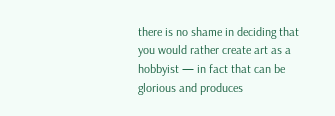there is no shame in deciding that you would rather create art as a hobbyist — in fact that can be glorious and produces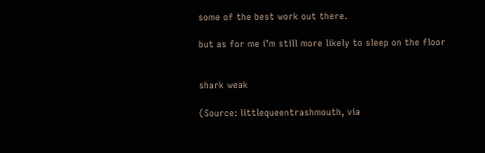some of the best work out there.

but as for me i’m still more likely to sleep on the floor


shark weak

(Source: littlequeentrashmouth, via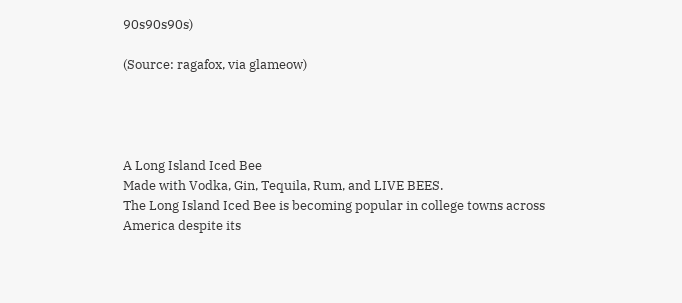90s90s90s)

(Source: ragafox, via glameow)




A Long Island Iced Bee
Made with Vodka, Gin, Tequila, Rum, and LIVE BEES.
The Long Island Iced Bee is becoming popular in college towns across America despite its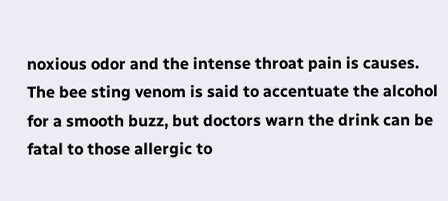noxious odor and the intense throat pain is causes. The bee sting venom is said to accentuate the alcohol for a smooth buzz, but doctors warn the drink can be fatal to those allergic to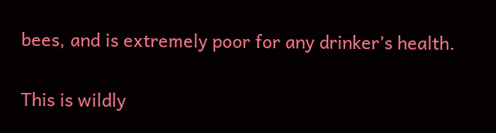bees, and is extremely poor for any drinker’s health.

This is wildly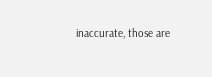inaccurate, those are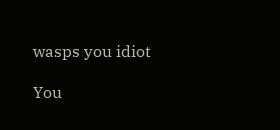wasps you idiot

You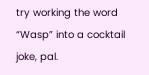try working the word “Wasp” into a cocktail joke, pal.